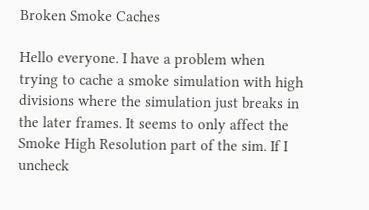Broken Smoke Caches

Hello everyone. I have a problem when trying to cache a smoke simulation with high divisions where the simulation just breaks in the later frames. It seems to only affect the Smoke High Resolution part of the sim. If I uncheck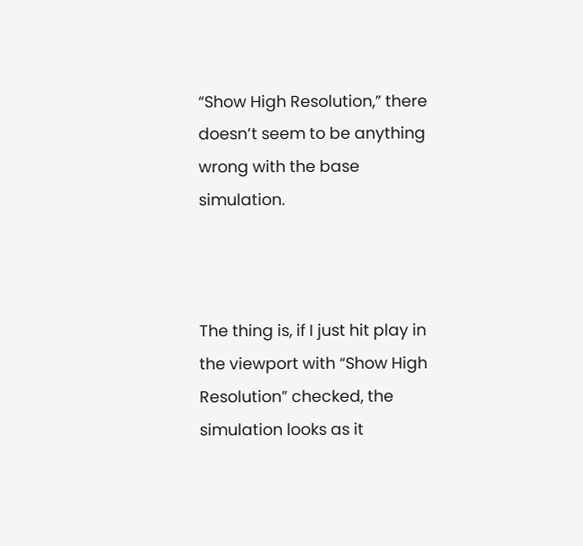“Show High Resolution,” there doesn’t seem to be anything wrong with the base simulation.



The thing is, if I just hit play in the viewport with “Show High Resolution” checked, the simulation looks as it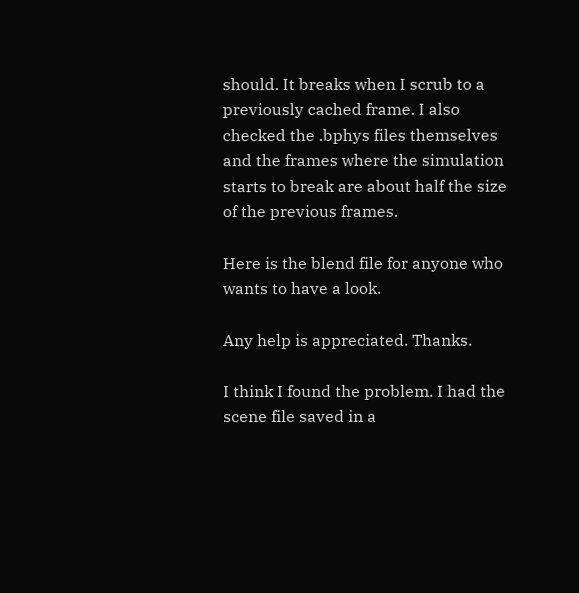should. It breaks when I scrub to a previously cached frame. I also checked the .bphys files themselves and the frames where the simulation starts to break are about half the size of the previous frames.

Here is the blend file for anyone who wants to have a look.

Any help is appreciated. Thanks.

I think I found the problem. I had the scene file saved in a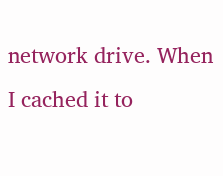network drive. When I cached it to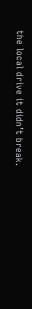the local drive it didn’t break.